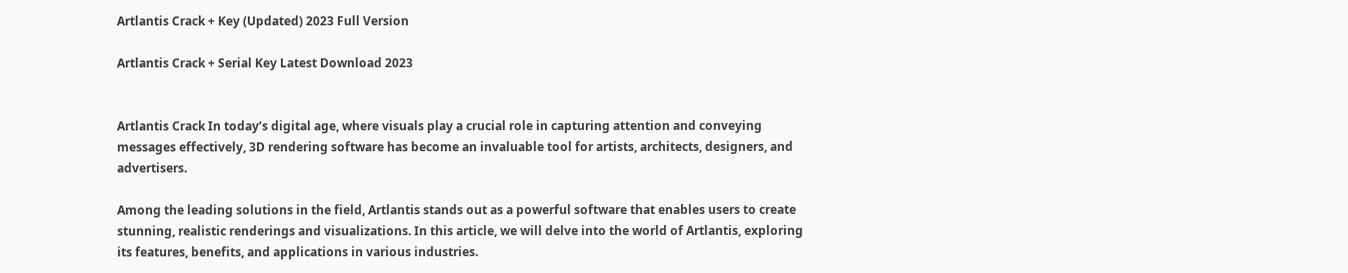Artlantis Crack + Key (Updated) 2023 Full Version

Artlantis Crack + Serial Key Latest Download 2023


Artlantis Crack In today’s digital age, where visuals play a crucial role in capturing attention and conveying messages effectively, 3D rendering software has become an invaluable tool for artists, architects, designers, and advertisers.

Among the leading solutions in the field, Artlantis stands out as a powerful software that enables users to create stunning, realistic renderings and visualizations. In this article, we will delve into the world of Artlantis, exploring its features, benefits, and applications in various industries.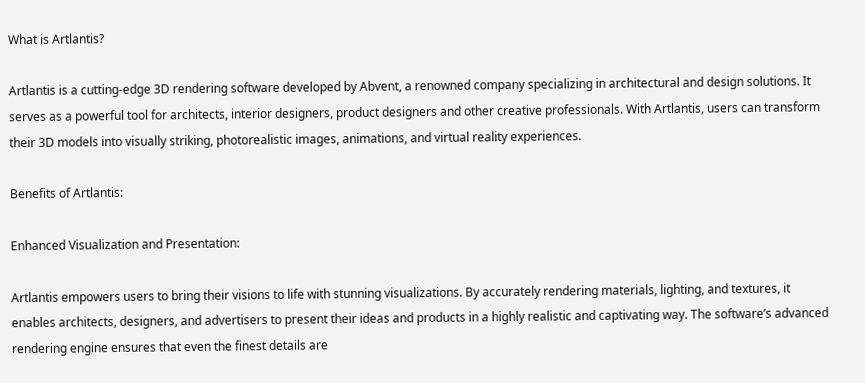What is Artlantis?

Artlantis is a cutting-edge 3D rendering software developed by Abvent, a renowned company specializing in architectural and design solutions. It serves as a powerful tool for architects, interior designers, product designers and other creative professionals. With Artlantis, users can transform their 3D models into visually striking, photorealistic images, animations, and virtual reality experiences.

Benefits of Artlantis:

Enhanced Visualization and Presentation:

Artlantis empowers users to bring their visions to life with stunning visualizations. By accurately rendering materials, lighting, and textures, it enables architects, designers, and advertisers to present their ideas and products in a highly realistic and captivating way. The software’s advanced rendering engine ensures that even the finest details are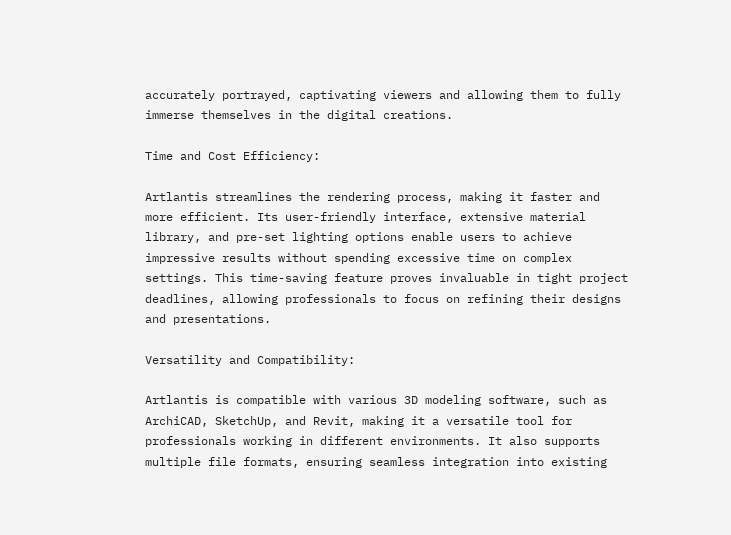accurately portrayed, captivating viewers and allowing them to fully immerse themselves in the digital creations.

Time and Cost Efficiency:

Artlantis streamlines the rendering process, making it faster and more efficient. Its user-friendly interface, extensive material library, and pre-set lighting options enable users to achieve impressive results without spending excessive time on complex settings. This time-saving feature proves invaluable in tight project deadlines, allowing professionals to focus on refining their designs and presentations.

Versatility and Compatibility:

Artlantis is compatible with various 3D modeling software, such as ArchiCAD, SketchUp, and Revit, making it a versatile tool for professionals working in different environments. It also supports multiple file formats, ensuring seamless integration into existing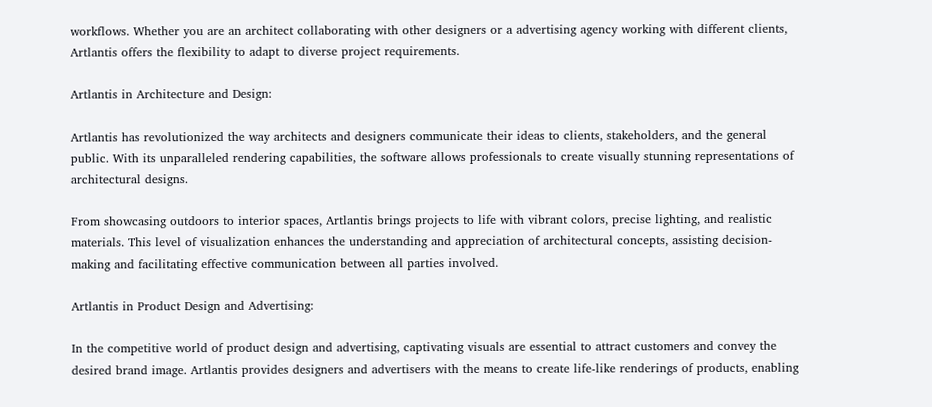workflows. Whether you are an architect collaborating with other designers or a advertising agency working with different clients, Artlantis offers the flexibility to adapt to diverse project requirements.

Artlantis in Architecture and Design:

Artlantis has revolutionized the way architects and designers communicate their ideas to clients, stakeholders, and the general public. With its unparalleled rendering capabilities, the software allows professionals to create visually stunning representations of architectural designs.

From showcasing outdoors to interior spaces, Artlantis brings projects to life with vibrant colors, precise lighting, and realistic materials. This level of visualization enhances the understanding and appreciation of architectural concepts, assisting decision-making and facilitating effective communication between all parties involved.

Artlantis in Product Design and Advertising:

In the competitive world of product design and advertising, captivating visuals are essential to attract customers and convey the desired brand image. Artlantis provides designers and advertisers with the means to create life-like renderings of products, enabling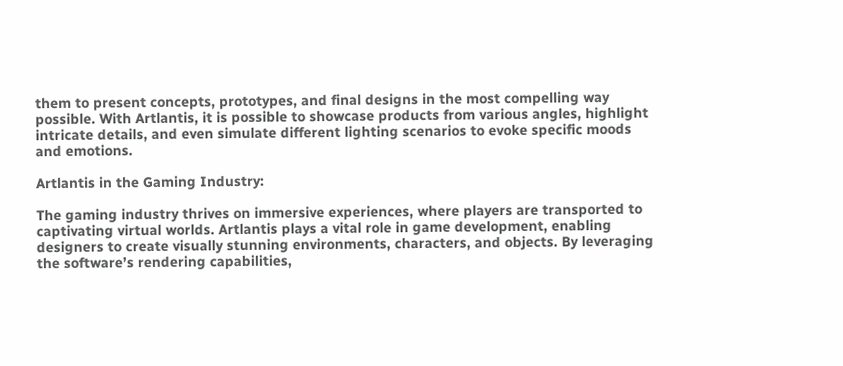them to present concepts, prototypes, and final designs in the most compelling way possible. With Artlantis, it is possible to showcase products from various angles, highlight intricate details, and even simulate different lighting scenarios to evoke specific moods and emotions.

Artlantis in the Gaming Industry:

The gaming industry thrives on immersive experiences, where players are transported to captivating virtual worlds. Artlantis plays a vital role in game development, enabling designers to create visually stunning environments, characters, and objects. By leveraging the software’s rendering capabilities,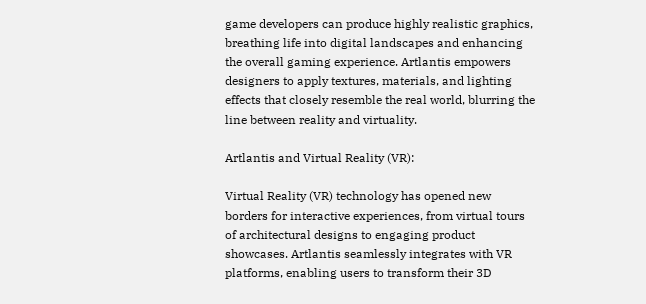game developers can produce highly realistic graphics, breathing life into digital landscapes and enhancing the overall gaming experience. Artlantis empowers designers to apply textures, materials, and lighting effects that closely resemble the real world, blurring the line between reality and virtuality.

Artlantis and Virtual Reality (VR):

Virtual Reality (VR) technology has opened new borders for interactive experiences, from virtual tours of architectural designs to engaging product showcases. Artlantis seamlessly integrates with VR platforms, enabling users to transform their 3D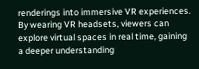renderings into immersive VR experiences. By wearing VR headsets, viewers can explore virtual spaces in real time, gaining a deeper understanding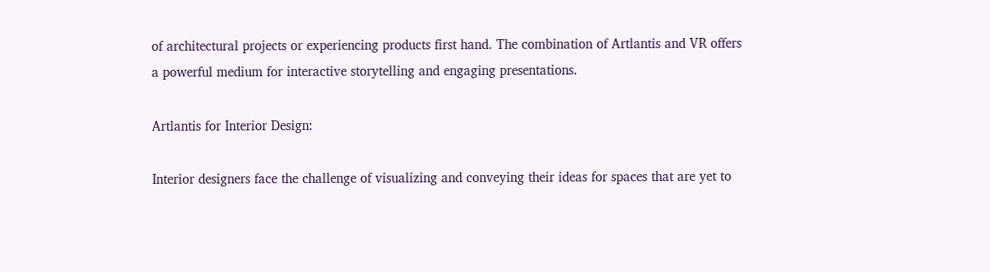of architectural projects or experiencing products first hand. The combination of Artlantis and VR offers a powerful medium for interactive storytelling and engaging presentations.

Artlantis for Interior Design:

Interior designers face the challenge of visualizing and conveying their ideas for spaces that are yet to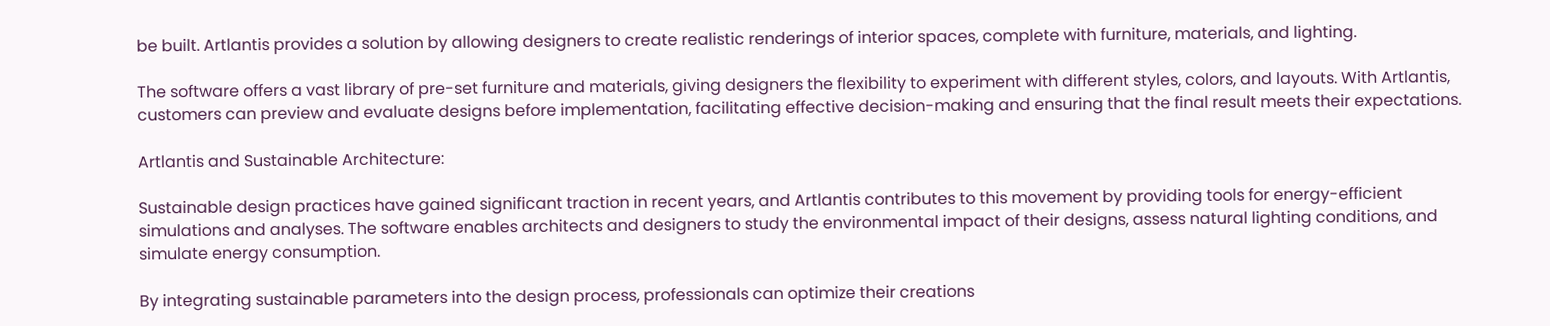be built. Artlantis provides a solution by allowing designers to create realistic renderings of interior spaces, complete with furniture, materials, and lighting.

The software offers a vast library of pre-set furniture and materials, giving designers the flexibility to experiment with different styles, colors, and layouts. With Artlantis, customers can preview and evaluate designs before implementation, facilitating effective decision-making and ensuring that the final result meets their expectations.

Artlantis and Sustainable Architecture:

Sustainable design practices have gained significant traction in recent years, and Artlantis contributes to this movement by providing tools for energy-efficient simulations and analyses. The software enables architects and designers to study the environmental impact of their designs, assess natural lighting conditions, and simulate energy consumption.

By integrating sustainable parameters into the design process, professionals can optimize their creations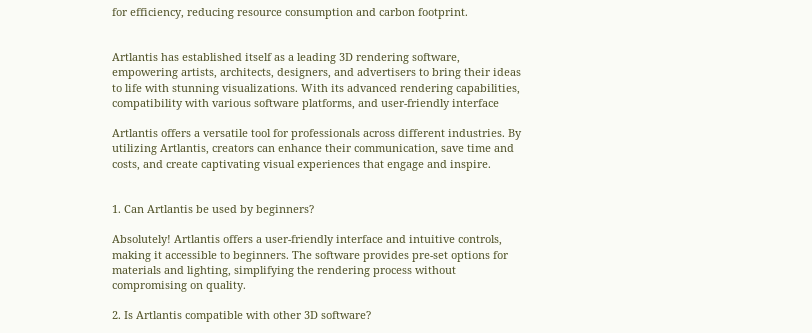for efficiency, reducing resource consumption and carbon footprint.


Artlantis has established itself as a leading 3D rendering software, empowering artists, architects, designers, and advertisers to bring their ideas to life with stunning visualizations. With its advanced rendering capabilities, compatibility with various software platforms, and user-friendly interface

Artlantis offers a versatile tool for professionals across different industries. By utilizing Artlantis, creators can enhance their communication, save time and costs, and create captivating visual experiences that engage and inspire.


1. Can Artlantis be used by beginners?

Absolutely! Artlantis offers a user-friendly interface and intuitive controls, making it accessible to beginners. The software provides pre-set options for materials and lighting, simplifying the rendering process without compromising on quality.

2. Is Artlantis compatible with other 3D software?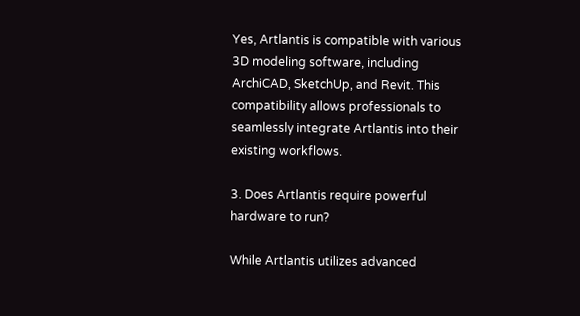Yes, Artlantis is compatible with various 3D modeling software, including ArchiCAD, SketchUp, and Revit. This compatibility allows professionals to seamlessly integrate Artlantis into their existing workflows.

3. Does Artlantis require powerful hardware to run?

While Artlantis utilizes advanced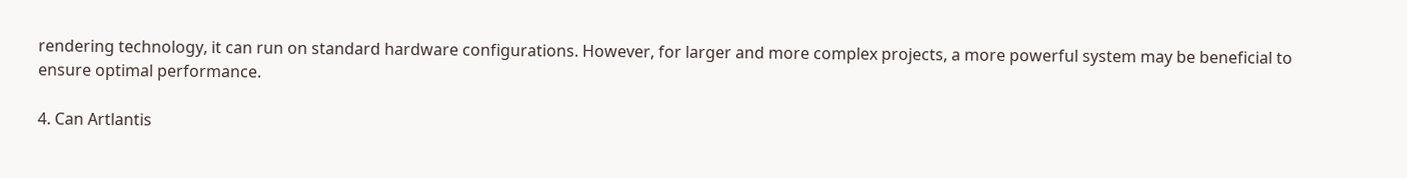rendering technology, it can run on standard hardware configurations. However, for larger and more complex projects, a more powerful system may be beneficial to ensure optimal performance.

4. Can Artlantis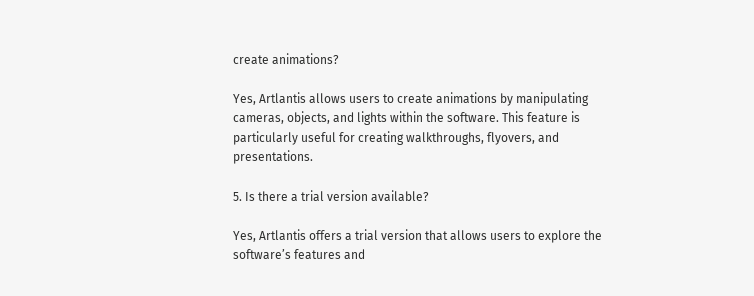create animations?

Yes, Artlantis allows users to create animations by manipulating cameras, objects, and lights within the software. This feature is particularly useful for creating walkthroughs, flyovers, and presentations.

5. Is there a trial version available?

Yes, Artlantis offers a trial version that allows users to explore the software’s features and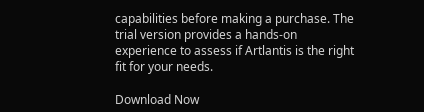capabilities before making a purchase. The trial version provides a hands-on experience to assess if Artlantis is the right fit for your needs.

Download Now